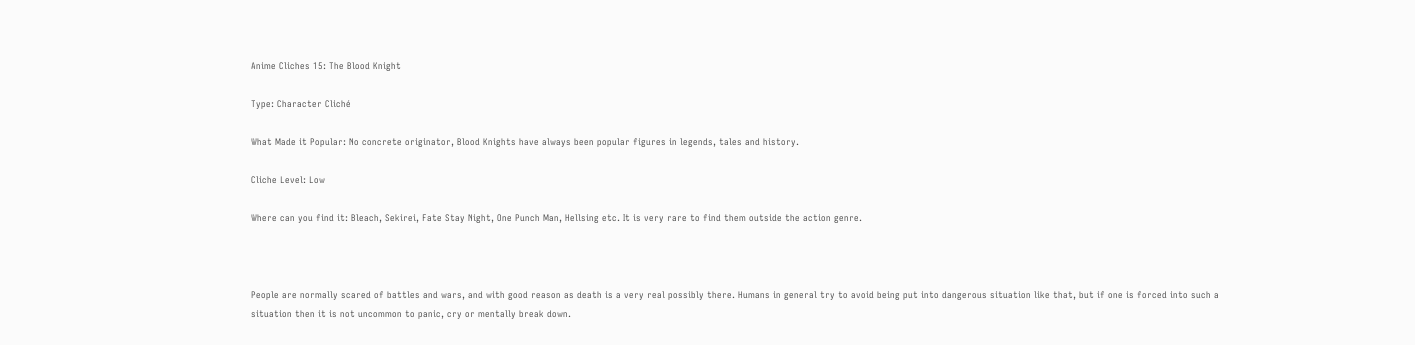Anime Cliches 15: The Blood Knight

Type: Character Cliché

What Made it Popular: No concrete originator, Blood Knights have always been popular figures in legends, tales and history.

Cliche Level: Low

Where can you find it: Bleach, Sekirei, Fate Stay Night, One Punch Man, Hellsing etc. It is very rare to find them outside the action genre.



People are normally scared of battles and wars, and with good reason as death is a very real possibly there. Humans in general try to avoid being put into dangerous situation like that, but if one is forced into such a situation then it is not uncommon to panic, cry or mentally break down.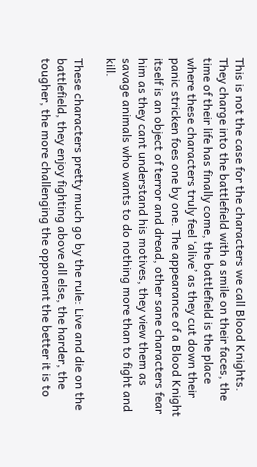This is not the case for the characters we call Blood Knights. They charge into the battlefield with a smile on their faces, the time of their life has finally come, the battlefield is the place where these characters truly feel ‘alive’ as they cut down their panic stricken foes one by one. The appearance of a Blood Knight itself is an object of terror and dread, other sane characters fear him as they cant understand his motives, they view them as savage animals who wants to do nothing more than to fight and kill.

These characters pretty much go by the rule: Live and die on the battlefield, they enjoy fighting above all else, the harder, the tougher, the more challenging the opponent the better it is to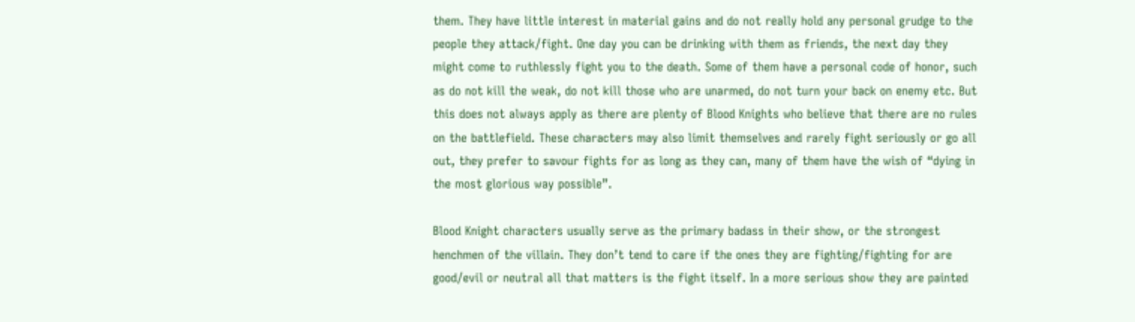them. They have little interest in material gains and do not really hold any personal grudge to the people they attack/fight. One day you can be drinking with them as friends, the next day they might come to ruthlessly fight you to the death. Some of them have a personal code of honor, such as do not kill the weak, do not kill those who are unarmed, do not turn your back on enemy etc. But this does not always apply as there are plenty of Blood Knights who believe that there are no rules on the battlefield. These characters may also limit themselves and rarely fight seriously or go all out, they prefer to savour fights for as long as they can, many of them have the wish of “dying in the most glorious way possible”.

Blood Knight characters usually serve as the primary badass in their show, or the strongest henchmen of the villain. They don’t tend to care if the ones they are fighting/fighting for are good/evil or neutral all that matters is the fight itself. In a more serious show they are painted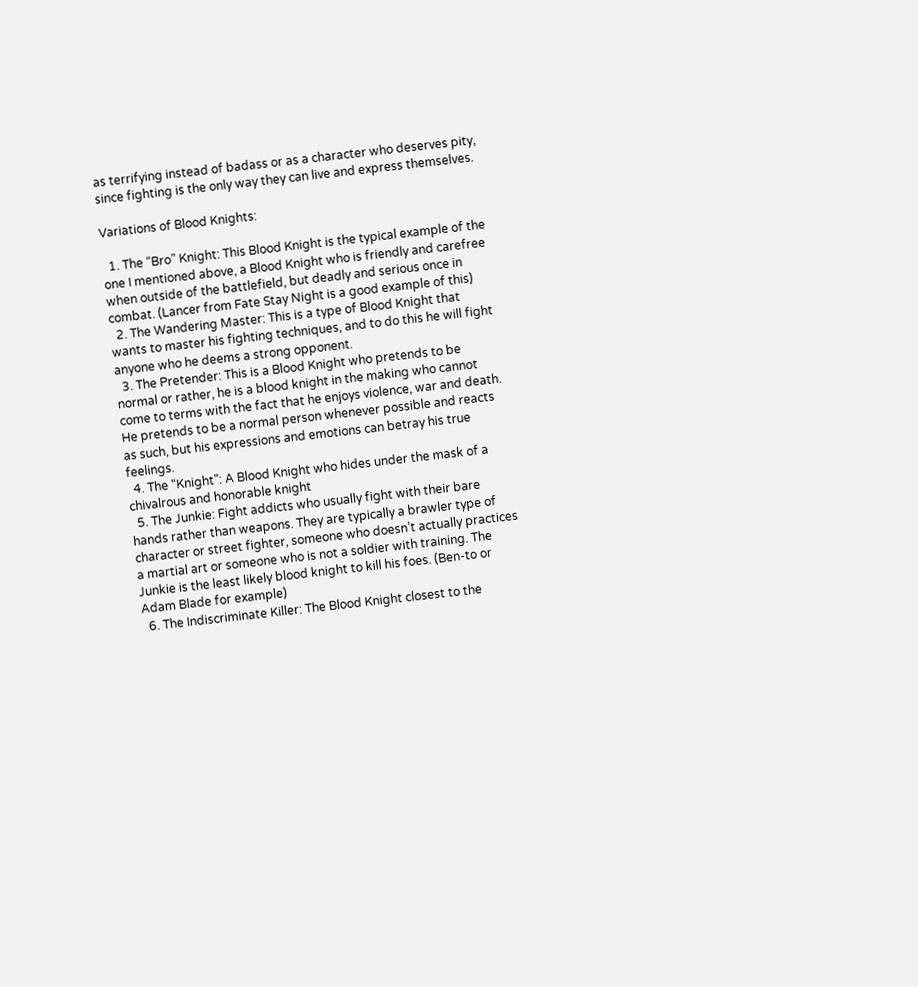as terrifying instead of badass or as a character who deserves pity, since fighting is the only way they can live and express themselves.

Variations of Blood Knights:

  1. The “Bro” Knight: This Blood Knight is the typical example of the one I mentioned above, a Blood Knight who is friendly and carefree when outside of the battlefield, but deadly and serious once in combat. (Lancer from Fate Stay Night is a good example of this)
  2. The Wandering Master: This is a type of Blood Knight that wants to master his fighting techniques, and to do this he will fight anyone who he deems a strong opponent.
  3. The Pretender: This is a Blood Knight who pretends to be normal or rather, he is a blood knight in the making who cannot come to terms with the fact that he enjoys violence, war and death. He pretends to be a normal person whenever possible and reacts as such, but his expressions and emotions can betray his true feelings.
  4. The “Knight”: A Blood Knight who hides under the mask of a chivalrous and honorable knight
  5. The Junkie: Fight addicts who usually fight with their bare hands rather than weapons. They are typically a brawler type of character or street fighter, someone who doesn’t actually practices a martial art or someone who is not a soldier with training. The Junkie is the least likely blood knight to kill his foes. (Ben-to or Adam Blade for example)
  6. The Indiscriminate Killer: The Blood Knight closest to the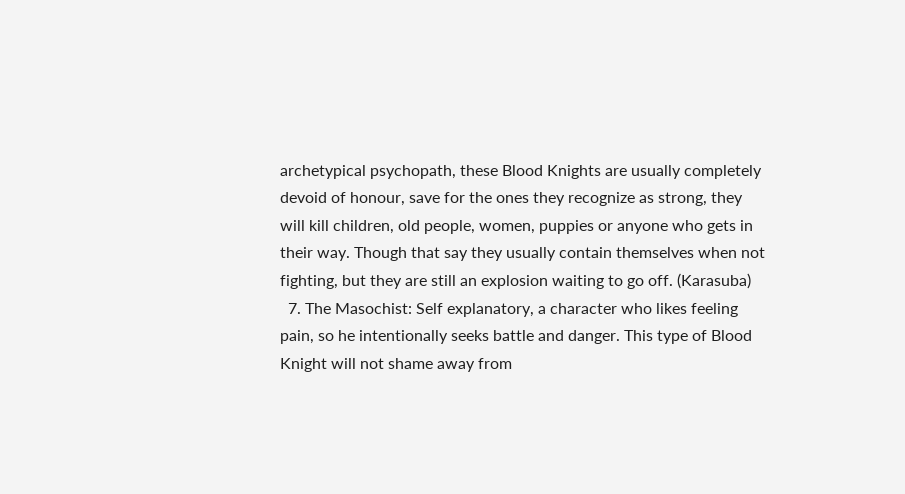archetypical psychopath, these Blood Knights are usually completely devoid of honour, save for the ones they recognize as strong, they will kill children, old people, women, puppies or anyone who gets in their way. Though that say they usually contain themselves when not fighting, but they are still an explosion waiting to go off. (Karasuba)
  7. The Masochist: Self explanatory, a character who likes feeling pain, so he intentionally seeks battle and danger. This type of Blood Knight will not shame away from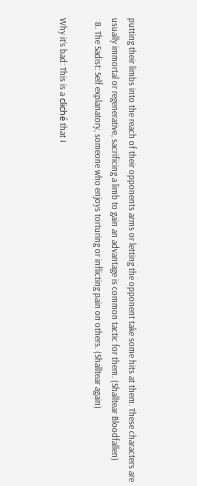putting their limbs into the reach of their opponents arms or letting the opponent take some hits at them. These characters are usually immortal or regenerative, sacrificing a limb to gain an advantage is common tactic for them. (Shalltear Bloodfallen)
  8. The Sadist: Self explanatory, someone who enjoys torturing or inflicting pain on others. (Shalltear again)

Why it’s bad: This is a cliché that I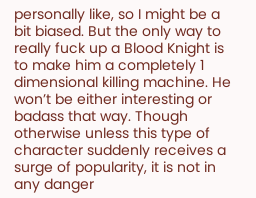personally like, so I might be a bit biased. But the only way to really fuck up a Blood Knight is to make him a completely 1 dimensional killing machine. He won’t be either interesting or badass that way. Though otherwise unless this type of character suddenly receives a surge of popularity, it is not in any danger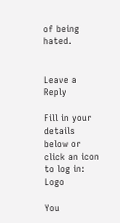of being hated.


Leave a Reply

Fill in your details below or click an icon to log in: Logo

You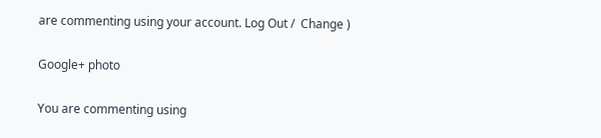are commenting using your account. Log Out /  Change )

Google+ photo

You are commenting using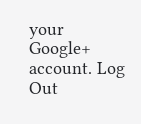your Google+ account. Log Out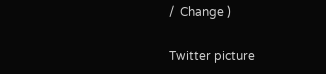/  Change )

Twitter picture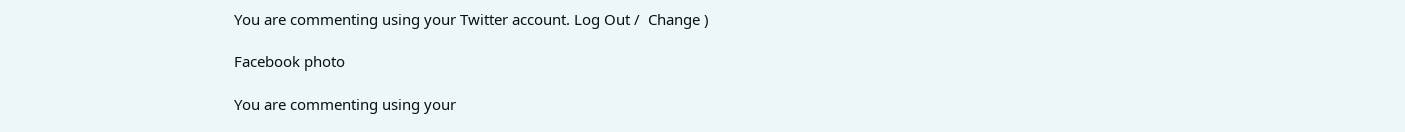You are commenting using your Twitter account. Log Out /  Change )

Facebook photo

You are commenting using your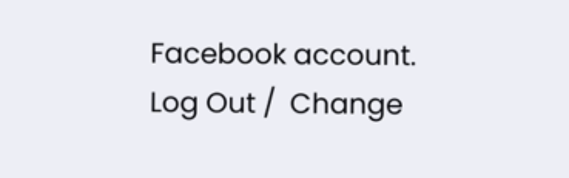Facebook account. Log Out /  Change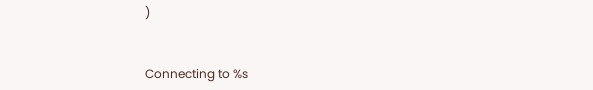)


Connecting to %s